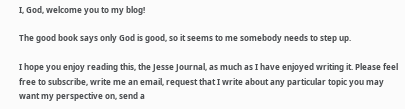I, God, welcome you to my blog!

The good book says only God is good, so it seems to me somebody needs to step up.

I hope you enjoy reading this, the Jesse Journal, as much as I have enjoyed writing it. Please feel free to subscribe, write me an email, request that I write about any particular topic you may want my perspective on, send a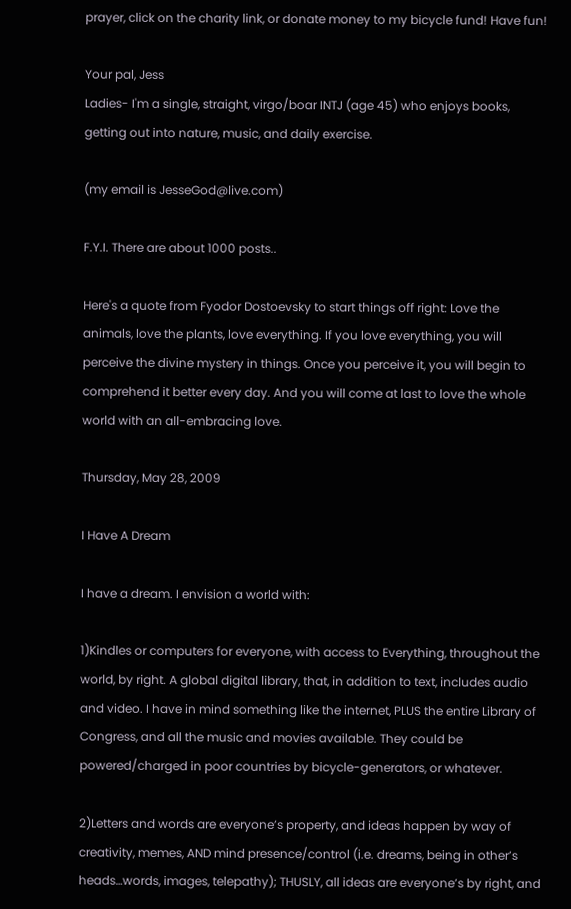prayer, click on the charity link, or donate money to my bicycle fund! Have fun!

Your pal, Jess
Ladies- I'm a single, straight, virgo/boar INTJ (age 45) who enjoys books, getting out into nature, music, and daily exercise.

(my email is JesseGod@live.com)

F.Y.I. There are about 1000 posts..

Here's a quote from Fyodor Dostoevsky to start things off right: Love the animals, love the plants, love everything. If you love everything, you will perceive the divine mystery in things. Once you perceive it, you will begin to comprehend it better every day. And you will come at last to love the whole world with an all-embracing love.

Thursday, May 28, 2009

I Have A Dream

I have a dream. I envision a world with:

1)Kindles or computers for everyone, with access to Everything, throughout the world, by right. A global digital library, that, in addition to text, includes audio and video. I have in mind something like the internet, PLUS the entire Library of Congress, and all the music and movies available. They could be powered/charged in poor countries by bicycle-generators, or whatever.

2)Letters and words are everyone’s property, and ideas happen by way of creativity, memes, AND mind presence/control (i.e. dreams, being in other’s heads…words, images, telepathy); THUSLY, all ideas are everyone’s by right, and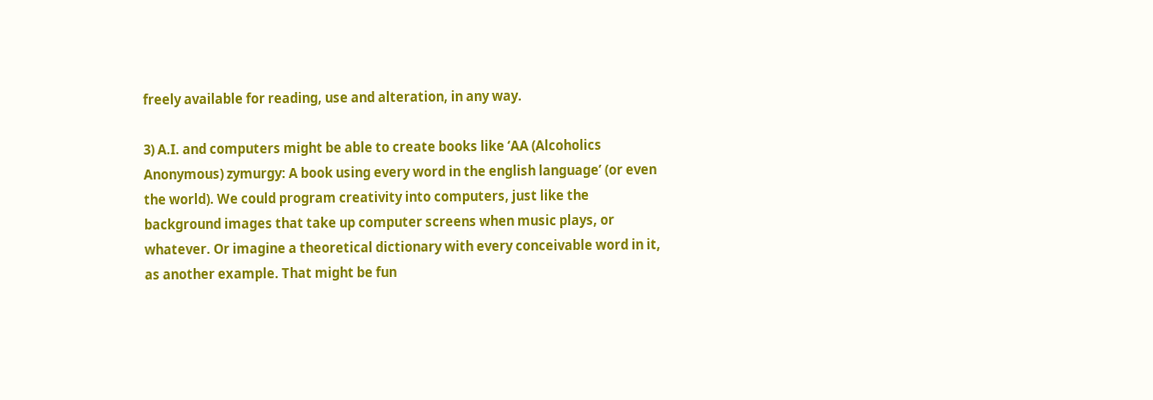freely available for reading, use and alteration, in any way.

3) A.I. and computers might be able to create books like ‘AA (Alcoholics Anonymous) zymurgy: A book using every word in the english language’ (or even the world). We could program creativity into computers, just like the background images that take up computer screens when music plays, or whatever. Or imagine a theoretical dictionary with every conceivable word in it, as another example. That might be fun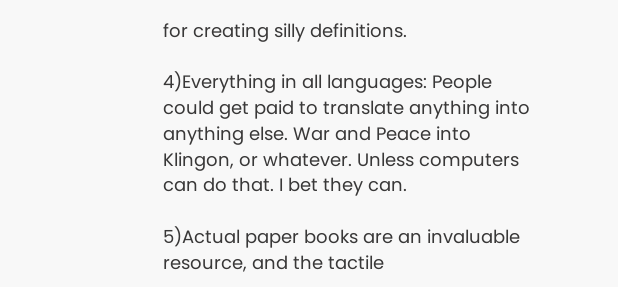for creating silly definitions.

4)Everything in all languages: People could get paid to translate anything into anything else. War and Peace into Klingon, or whatever. Unless computers can do that. I bet they can.

5)Actual paper books are an invaluable resource, and the tactile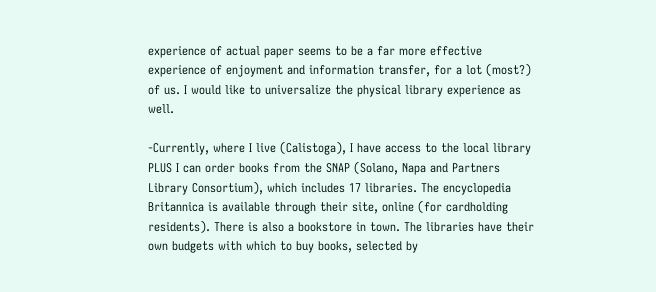experience of actual paper seems to be a far more effective experience of enjoyment and information transfer, for a lot (most?) of us. I would like to universalize the physical library experience as well.

-Currently, where I live (Calistoga), I have access to the local library PLUS I can order books from the SNAP (Solano, Napa and Partners Library Consortium), which includes 17 libraries. The encyclopedia Britannica is available through their site, online (for cardholding residents). There is also a bookstore in town. The libraries have their own budgets with which to buy books, selected by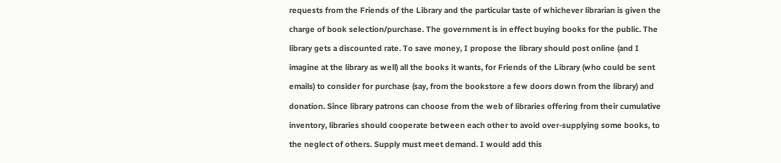requests from the Friends of the Library and the particular taste of whichever librarian is given the charge of book selection/purchase. The government is in effect buying books for the public. The library gets a discounted rate. To save money, I propose the library should post online (and I imagine at the library as well) all the books it wants, for Friends of the Library (who could be sent emails) to consider for purchase (say, from the bookstore a few doors down from the library) and donation. Since library patrons can choose from the web of libraries offering from their cumulative inventory, libraries should cooperate between each other to avoid over-supplying some books, to the neglect of others. Supply must meet demand. I would add this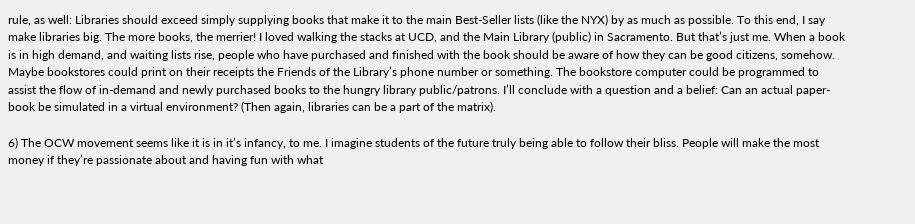rule, as well: Libraries should exceed simply supplying books that make it to the main Best-Seller lists (like the NYX) by as much as possible. To this end, I say make libraries big. The more books, the merrier! I loved walking the stacks at UCD, and the Main Library (public) in Sacramento. But that’s just me. When a book is in high demand, and waiting lists rise, people who have purchased and finished with the book should be aware of how they can be good citizens, somehow. Maybe bookstores could print on their receipts the Friends of the Library’s phone number or something. The bookstore computer could be programmed to assist the flow of in-demand and newly purchased books to the hungry library public/patrons. I’ll conclude with a question and a belief: Can an actual paper-book be simulated in a virtual environment? (Then again, libraries can be a part of the matrix).

6) The OCW movement seems like it is in it’s infancy, to me. I imagine students of the future truly being able to follow their bliss. People will make the most money if they’re passionate about and having fun with what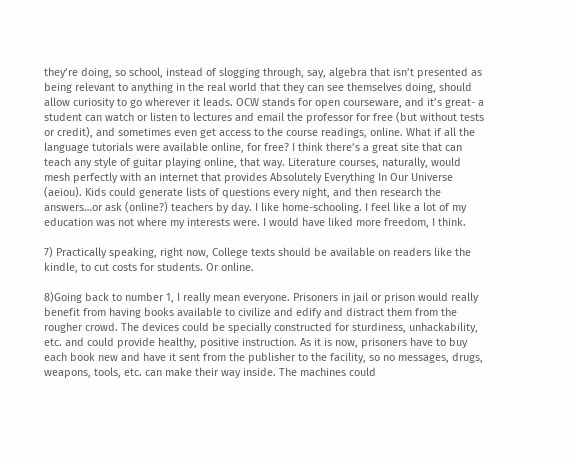they’re doing, so school, instead of slogging through, say, algebra that isn’t presented as being relevant to anything in the real world that they can see themselves doing, should allow curiosity to go wherever it leads. OCW stands for open courseware, and it’s great- a student can watch or listen to lectures and email the professor for free (but without tests or credit), and sometimes even get access to the course readings, online. What if all the language tutorials were available online, for free? I think there’s a great site that can teach any style of guitar playing online, that way. Literature courses, naturally, would mesh perfectly with an internet that provides Absolutely Everything In Our Universe (aeiou). Kids could generate lists of questions every night, and then research the answers…or ask (online?) teachers by day. I like home-schooling. I feel like a lot of my education was not where my interests were. I would have liked more freedom, I think.

7) Practically speaking, right now, College texts should be available on readers like the kindle, to cut costs for students. Or online.

8)Going back to number 1, I really mean everyone. Prisoners in jail or prison would really benefit from having books available to civilize and edify and distract them from the rougher crowd. The devices could be specially constructed for sturdiness, unhackability, etc. and could provide healthy, positive instruction. As it is now, prisoners have to buy each book new and have it sent from the publisher to the facility, so no messages, drugs, weapons, tools, etc. can make their way inside. The machines could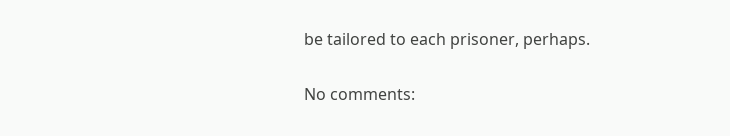be tailored to each prisoner, perhaps.

No comments: